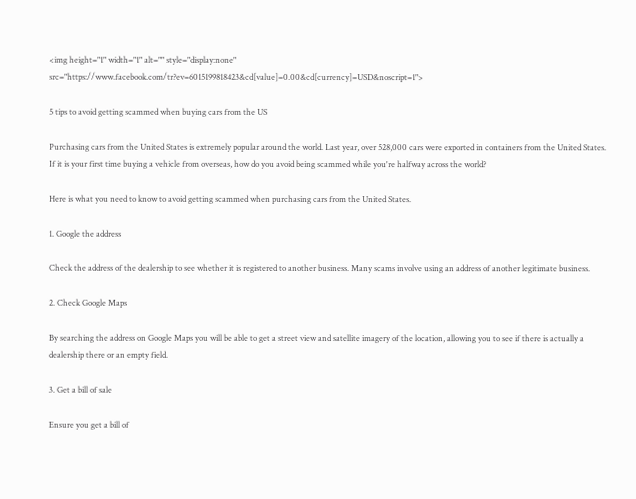<img height="1" width="1" alt="" style="display:none" src="https://www.facebook.com/tr?ev=6015199818423&cd[value]=0.00&cd[currency]=USD&noscript=1">

5 tips to avoid getting scammed when buying cars from the US

Purchasing cars from the United States is extremely popular around the world. Last year, over 528,000 cars were exported in containers from the United States. If it is your first time buying a vehicle from overseas, how do you avoid being scammed while you're halfway across the world?

Here is what you need to know to avoid getting scammed when purchasing cars from the United States.

1. Google the address

Check the address of the dealership to see whether it is registered to another business. Many scams involve using an address of another legitimate business.

2. Check Google Maps

By searching the address on Google Maps you will be able to get a street view and satellite imagery of the location, allowing you to see if there is actually a dealership there or an empty field.

3. Get a bill of sale

Ensure you get a bill of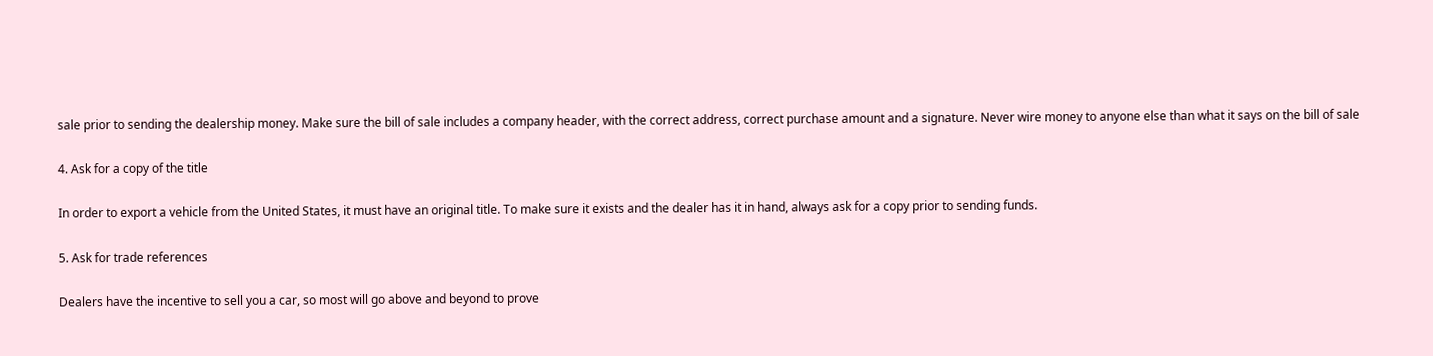sale prior to sending the dealership money. Make sure the bill of sale includes a company header, with the correct address, correct purchase amount and a signature. Never wire money to anyone else than what it says on the bill of sale

4. Ask for a copy of the title

In order to export a vehicle from the United States, it must have an original title. To make sure it exists and the dealer has it in hand, always ask for a copy prior to sending funds.

5. Ask for trade references

Dealers have the incentive to sell you a car, so most will go above and beyond to prove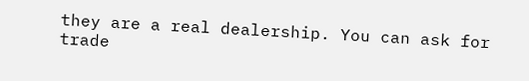they are a real dealership. You can ask for trade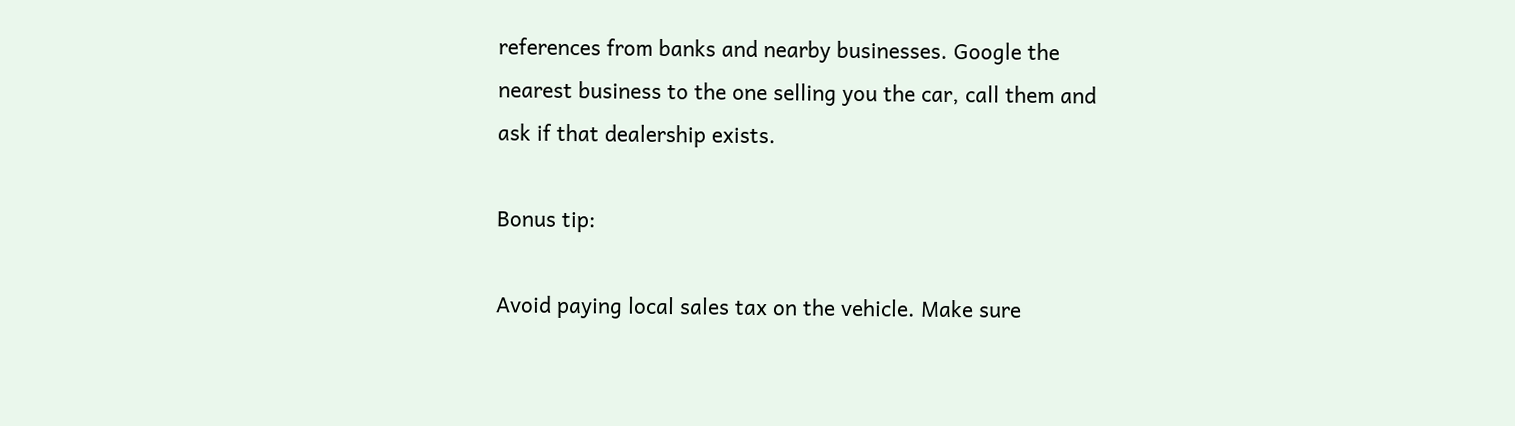references from banks and nearby businesses. Google the nearest business to the one selling you the car, call them and ask if that dealership exists.

Bonus tip:

Avoid paying local sales tax on the vehicle. Make sure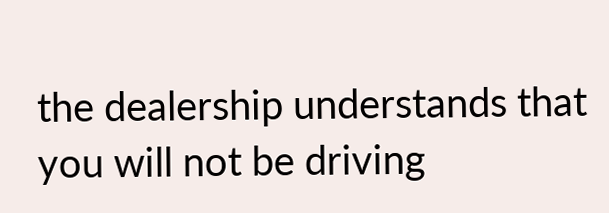the dealership understands that you will not be driving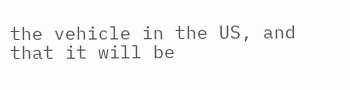the vehicle in the US, and that it will be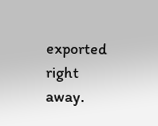exported right away.